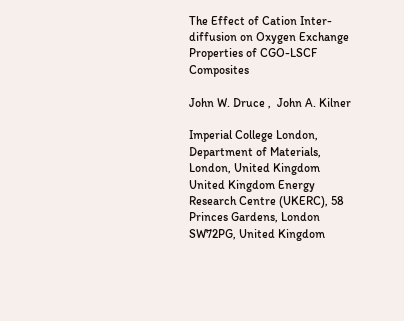The Effect of Cation Inter-diffusion on Oxygen Exchange Properties of CGO-LSCF Composites

John W. Druce ,  John A. Kilner

Imperial College London, Department of Materials, London, United Kingdom
United Kingdom Energy Research Centre (UKERC), 58 Princes Gardens, London SW72PG, United Kingdom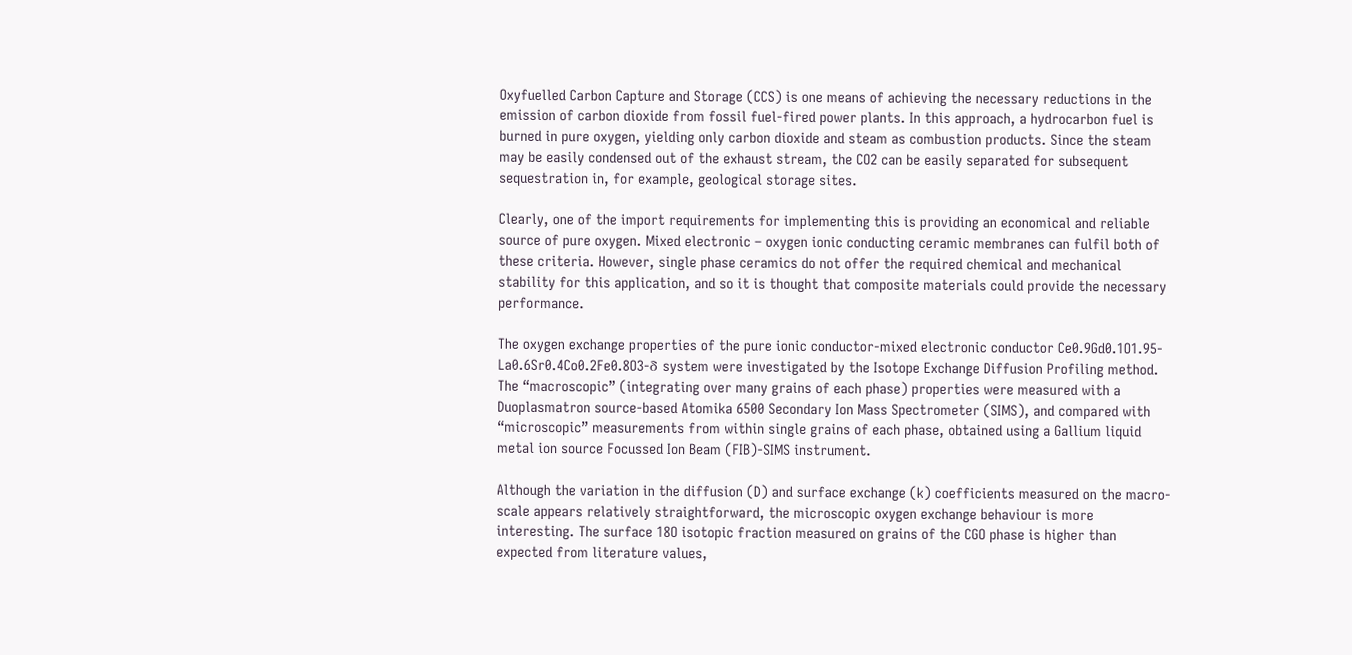Oxyfuelled Carbon Capture and Storage (CCS) is one means of achieving the necessary reductions in the emission of carbon dioxide from fossil fuel-fired power plants. In this approach, a hydrocarbon fuel is burned in pure oxygen, yielding only carbon dioxide and steam as combustion products. Since the steam may be easily condensed out of the exhaust stream, the CO2 can be easily separated for subsequent sequestration in, for example, geological storage sites.

Clearly, one of the import requirements for implementing this is providing an economical and reliable source of pure oxygen. Mixed electronic – oxygen ionic conducting ceramic membranes can fulfil both of these criteria. However, single phase ceramics do not offer the required chemical and mechanical stability for this application, and so it is thought that composite materials could provide the necessary performance.

The oxygen exchange properties of the pure ionic conductor-mixed electronic conductor Ce0.9Gd0.1O1.95-La0.6Sr0.4Co0.2Fe0.8O3-δ system were investigated by the Isotope Exchange Diffusion Profiling method. The “macroscopic” (integrating over many grains of each phase) properties were measured with a Duoplasmatron source-based Atomika 6500 Secondary Ion Mass Spectrometer (SIMS), and compared with “microscopic” measurements from within single grains of each phase, obtained using a Gallium liquid metal ion source Focussed Ion Beam (FIB)-SIMS instrument.

Although the variation in the diffusion (D) and surface exchange (k) coefficients measured on the macro-scale appears relatively straightforward, the microscopic oxygen exchange behaviour is more interesting. The surface 18O isotopic fraction measured on grains of the CGO phase is higher than expected from literature values,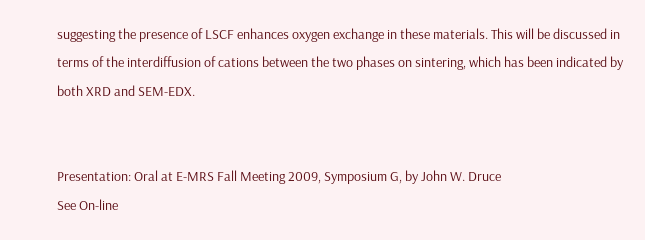suggesting the presence of LSCF enhances oxygen exchange in these materials. This will be discussed in terms of the interdiffusion of cations between the two phases on sintering, which has been indicated by both XRD and SEM-EDX.


Presentation: Oral at E-MRS Fall Meeting 2009, Symposium G, by John W. Druce
See On-line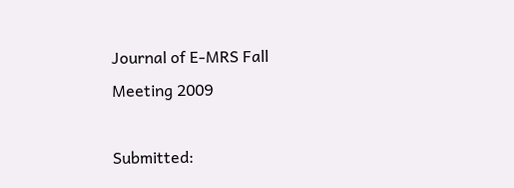Journal of E-MRS Fall Meeting 2009

Submitted: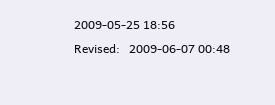2009-05-25 18:56
Revised:   2009-06-07 00:48